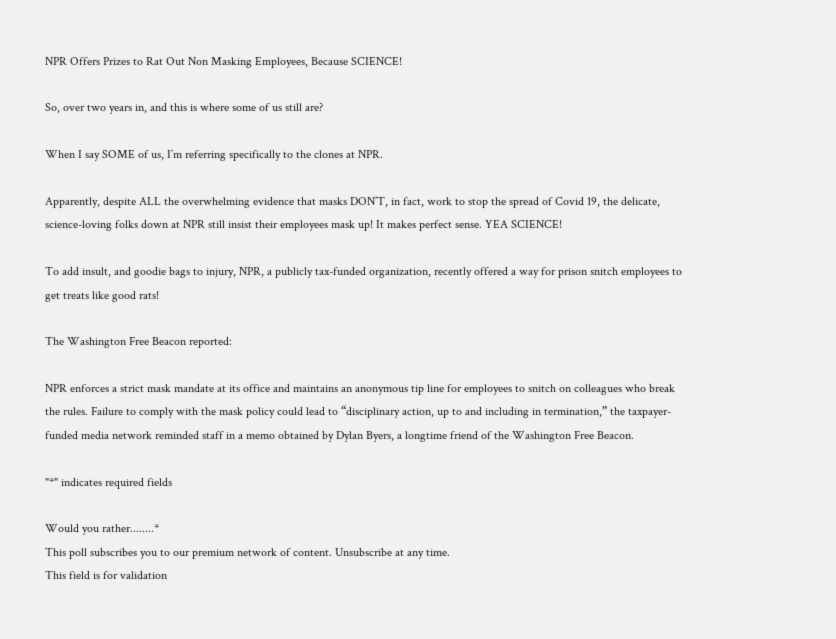NPR Offers Prizes to Rat Out Non Masking Employees, Because SCIENCE!

So, over two years in, and this is where some of us still are?

When I say SOME of us, I’m referring specifically to the clones at NPR.

Apparently, despite ALL the overwhelming evidence that masks DON’T, in fact, work to stop the spread of Covid 19, the delicate, science-loving folks down at NPR still insist their employees mask up! It makes perfect sense. YEA SCIENCE!

To add insult, and goodie bags to injury, NPR, a publicly tax-funded organization, recently offered a way for prison snitch employees to get treats like good rats!

The Washington Free Beacon reported:

NPR enforces a strict mask mandate at its office and maintains an anonymous tip line for employees to snitch on colleagues who break the rules. Failure to comply with the mask policy could lead to “disciplinary action, up to and including in termination,” the taxpayer-funded media network reminded staff in a memo obtained by Dylan Byers, a longtime friend of the Washington Free Beacon.

"*" indicates required fields

Would you rather........*
This poll subscribes you to our premium network of content. Unsubscribe at any time.
This field is for validation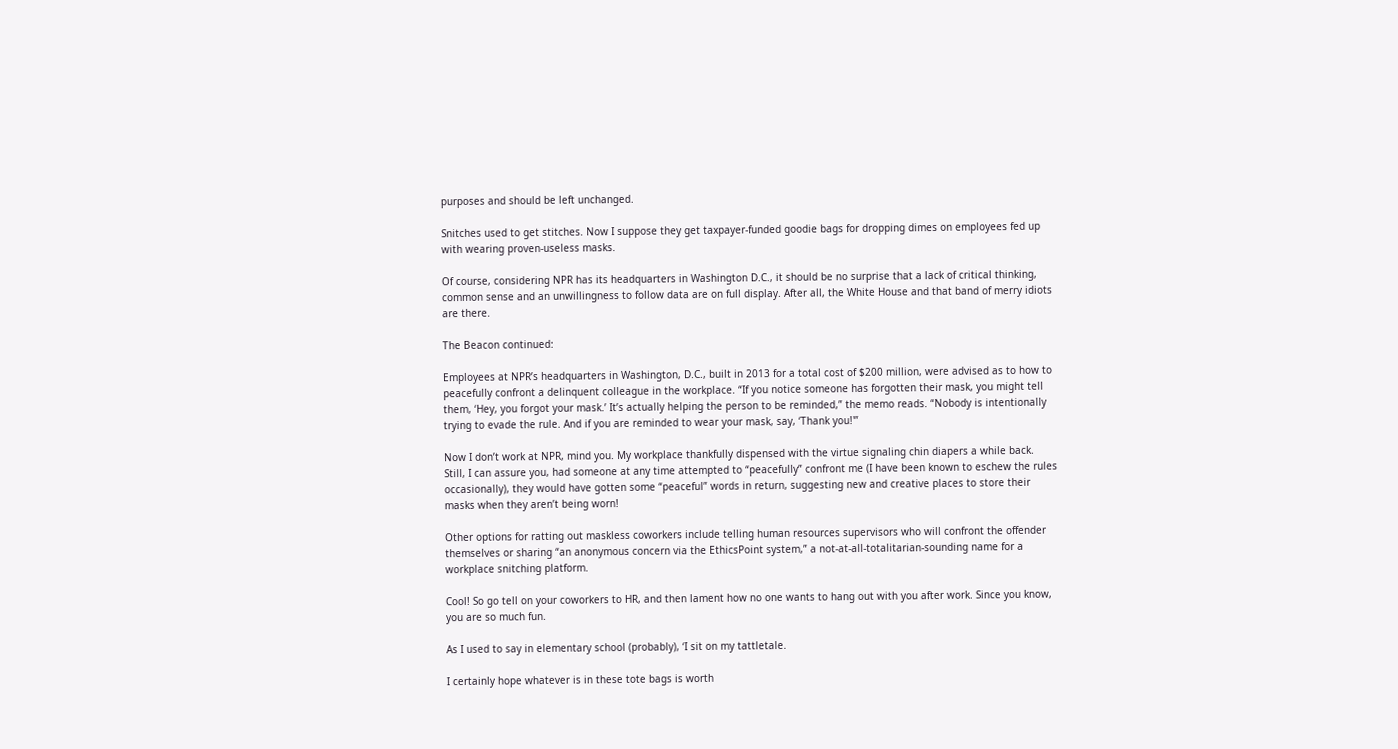purposes and should be left unchanged.

Snitches used to get stitches. Now I suppose they get taxpayer-funded goodie bags for dropping dimes on employees fed up with wearing proven-useless masks.

Of course, considering NPR has its headquarters in Washington D.C., it should be no surprise that a lack of critical thinking, common sense and an unwillingness to follow data are on full display. After all, the White House and that band of merry idiots are there.

The Beacon continued:

Employees at NPR’s headquarters in Washington, D.C., built in 2013 for a total cost of $200 million, were advised as to how to peacefully confront a delinquent colleague in the workplace. “If you notice someone has forgotten their mask, you might tell them, ‘Hey, you forgot your mask.’ It’s actually helping the person to be reminded,” the memo reads. “Nobody is intentionally trying to evade the rule. And if you are reminded to wear your mask, say, ‘Thank you!'”

Now I don’t work at NPR, mind you. My workplace thankfully dispensed with the virtue signaling chin diapers a while back. Still, I can assure you, had someone at any time attempted to “peacefully” confront me (I have been known to eschew the rules occasionally), they would have gotten some “peaceful” words in return, suggesting new and creative places to store their masks when they aren’t being worn!

Other options for ratting out maskless coworkers include telling human resources supervisors who will confront the offender themselves or sharing “an anonymous concern via the EthicsPoint system,” a not-at-all-totalitarian-sounding name for a workplace snitching platform.

Cool! So go tell on your coworkers to HR, and then lament how no one wants to hang out with you after work. Since you know, you are so much fun.

As I used to say in elementary school (probably), ‘I sit on my tattletale.

I certainly hope whatever is in these tote bags is worth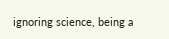ignoring science, being a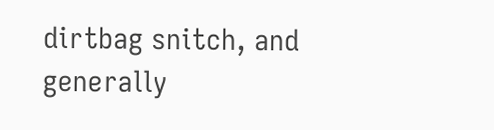dirtbag snitch, and generally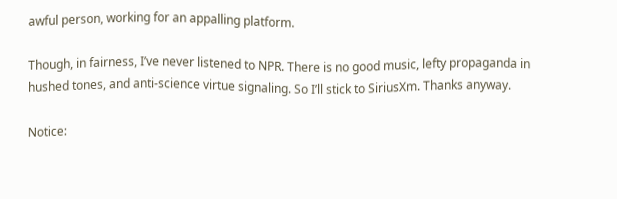awful person, working for an appalling platform.

Though, in fairness, I’ve never listened to NPR. There is no good music, lefty propaganda in hushed tones, and anti-science virtue signaling. So I’ll stick to SiriusXm. Thanks anyway.

Notice: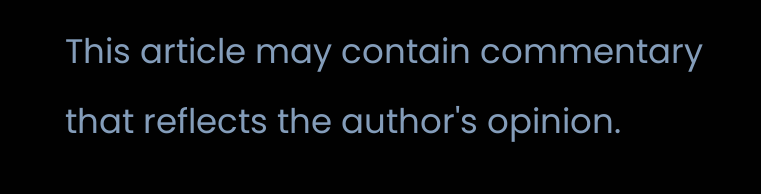This article may contain commentary that reflects the author's opinion.